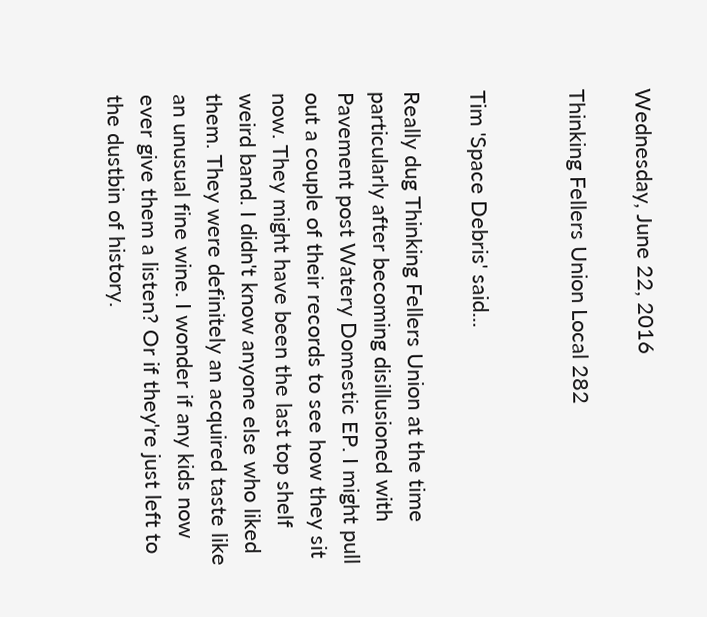Wednesday, June 22, 2016

Thinking Fellers Union Local 282


Tim 'Space Debris' said...

Really dug Thinking Fellers Union at the time particularly after becoming disillusioned with Pavement post Watery Domestic EP. I might pull out a couple of their records to see how they sit now. They might have been the last top shelf weird band. I didn't know anyone else who liked them. They were definitely an acquired taste like an unusual fine wine. I wonder if any kids now ever give them a listen? Or if they're just left to the dustbin of history.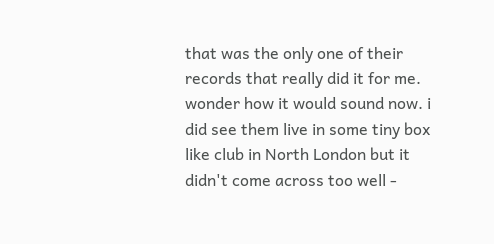that was the only one of their records that really did it for me. wonder how it would sound now. i did see them live in some tiny box like club in North London but it didn't come across too well -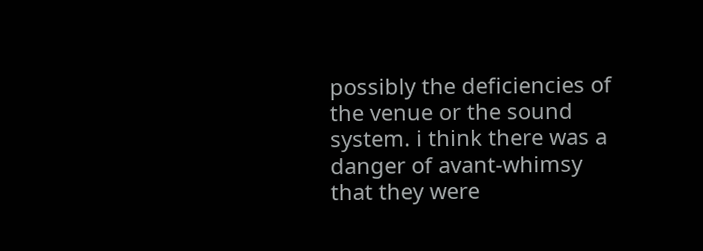possibly the deficiencies of the venue or the sound system. i think there was a danger of avant-whimsy that they were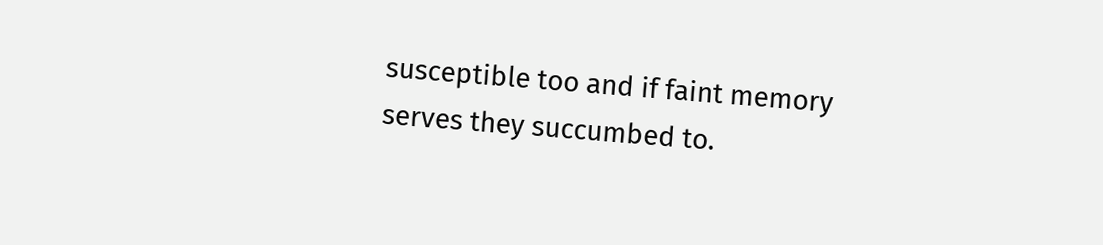susceptible too and if faint memory serves they succumbed to.